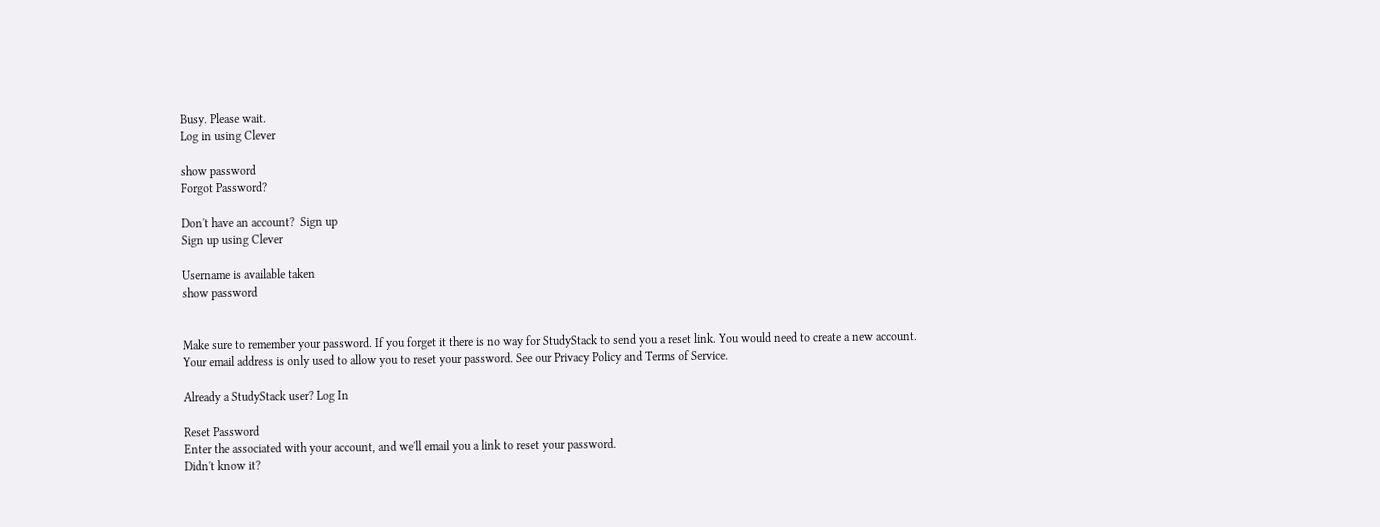Busy. Please wait.
Log in using Clever

show password
Forgot Password?

Don't have an account?  Sign up
Sign up using Clever

Username is available taken
show password


Make sure to remember your password. If you forget it there is no way for StudyStack to send you a reset link. You would need to create a new account.
Your email address is only used to allow you to reset your password. See our Privacy Policy and Terms of Service.

Already a StudyStack user? Log In

Reset Password
Enter the associated with your account, and we'll email you a link to reset your password.
Didn't know it?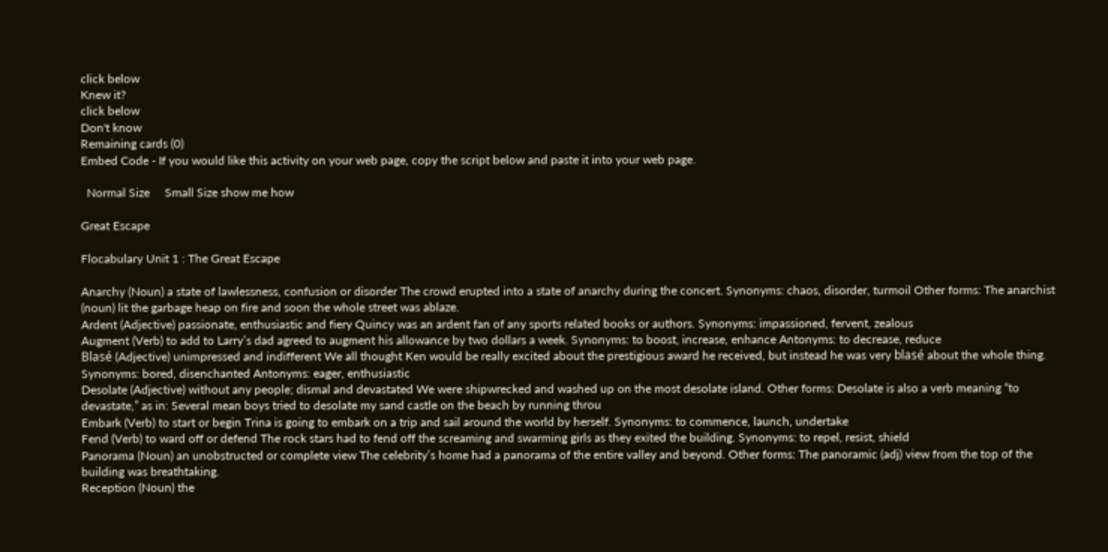click below
Knew it?
click below
Don't know
Remaining cards (0)
Embed Code - If you would like this activity on your web page, copy the script below and paste it into your web page.

  Normal Size     Small Size show me how

Great Escape

Flocabulary Unit 1 : The Great Escape

Anarchy (Noun) a state of lawlessness, confusion or disorder The crowd erupted into a state of anarchy during the concert. Synonyms: chaos, disorder, turmoil Other forms: The anarchist (noun) lit the garbage heap on fire and soon the whole street was ablaze.
Ardent (Adjective) passionate, enthusiastic and fiery Quincy was an ardent fan of any sports related books or authors. Synonyms: impassioned, fervent, zealous
Augment (Verb) to add to Larry’s dad agreed to augment his allowance by two dollars a week. Synonyms: to boost, increase, enhance Antonyms: to decrease, reduce
Blasé (Adjective) unimpressed and indifferent We all thought Ken would be really excited about the prestigious award he received, but instead he was very blasé about the whole thing. Synonyms: bored, disenchanted Antonyms: eager, enthusiastic
Desolate (Adjective) without any people; dismal and devastated We were shipwrecked and washed up on the most desolate island. Other forms: Desolate is also a verb meaning “to devastate,” as in: Several mean boys tried to desolate my sand castle on the beach by running throu
Embark (Verb) to start or begin Trina is going to embark on a trip and sail around the world by herself. Synonyms: to commence, launch, undertake
Fend (Verb) to ward off or defend The rock stars had to fend off the screaming and swarming girls as they exited the building. Synonyms: to repel, resist, shield
Panorama (Noun) an unobstructed or complete view The celebrity’s home had a panorama of the entire valley and beyond. Other forms: The panoramic (adj) view from the top of the building was breathtaking.
Reception (Noun) the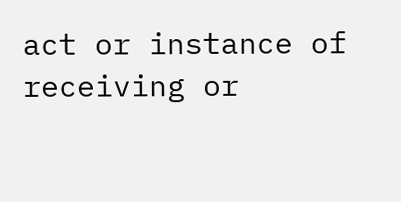act or instance of receiving or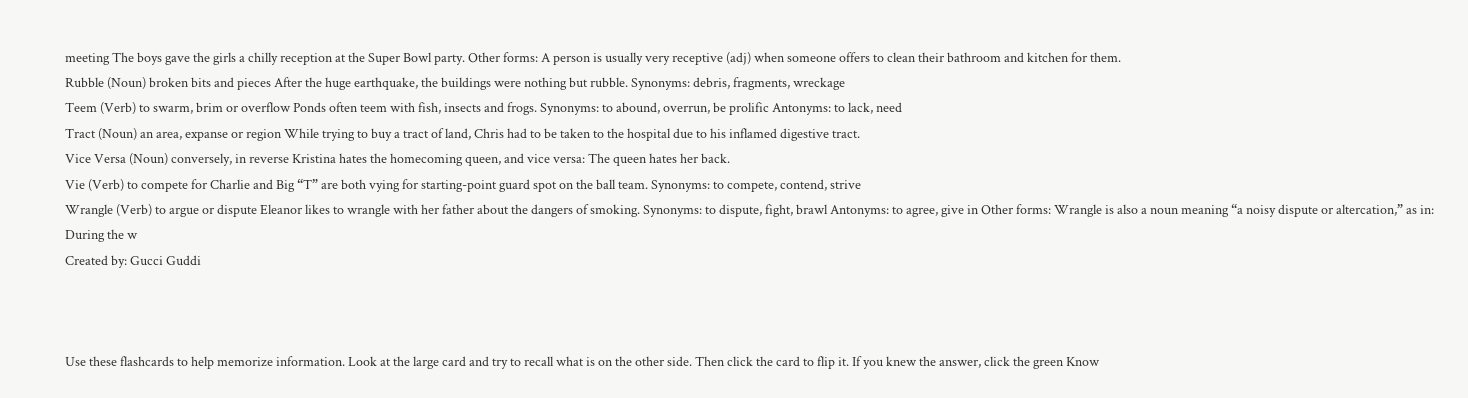meeting The boys gave the girls a chilly reception at the Super Bowl party. Other forms: A person is usually very receptive (adj) when someone offers to clean their bathroom and kitchen for them.
Rubble (Noun) broken bits and pieces After the huge earthquake, the buildings were nothing but rubble. Synonyms: debris, fragments, wreckage
Teem (Verb) to swarm, brim or overflow Ponds often teem with fish, insects and frogs. Synonyms: to abound, overrun, be prolific Antonyms: to lack, need
Tract (Noun) an area, expanse or region While trying to buy a tract of land, Chris had to be taken to the hospital due to his inflamed digestive tract.
Vice Versa (Noun) conversely, in reverse Kristina hates the homecoming queen, and vice versa: The queen hates her back.
Vie (Verb) to compete for Charlie and Big “T” are both vying for starting-point guard spot on the ball team. Synonyms: to compete, contend, strive
Wrangle (Verb) to argue or dispute Eleanor likes to wrangle with her father about the dangers of smoking. Synonyms: to dispute, fight, brawl Antonyms: to agree, give in Other forms: Wrangle is also a noun meaning “a noisy dispute or altercation,” as in: During the w
Created by: Gucci Guddi



Use these flashcards to help memorize information. Look at the large card and try to recall what is on the other side. Then click the card to flip it. If you knew the answer, click the green Know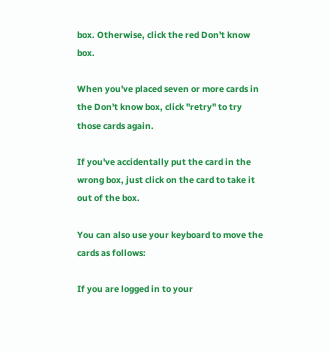box. Otherwise, click the red Don't know box.

When you've placed seven or more cards in the Don't know box, click "retry" to try those cards again.

If you've accidentally put the card in the wrong box, just click on the card to take it out of the box.

You can also use your keyboard to move the cards as follows:

If you are logged in to your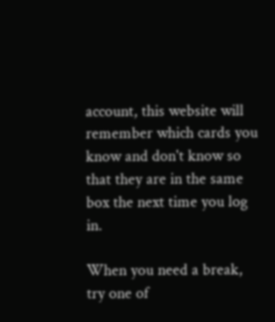account, this website will remember which cards you know and don't know so that they are in the same box the next time you log in.

When you need a break, try one of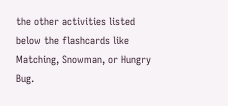the other activities listed below the flashcards like Matching, Snowman, or Hungry Bug.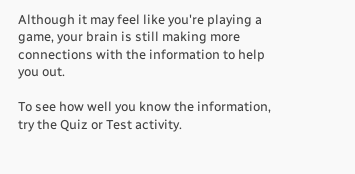Although it may feel like you're playing a game, your brain is still making more connections with the information to help you out.

To see how well you know the information, try the Quiz or Test activity.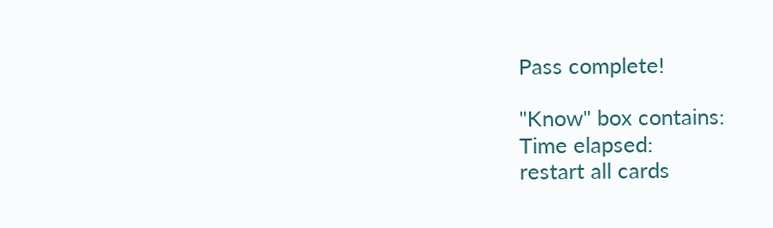Pass complete!

"Know" box contains:
Time elapsed:
restart all cards